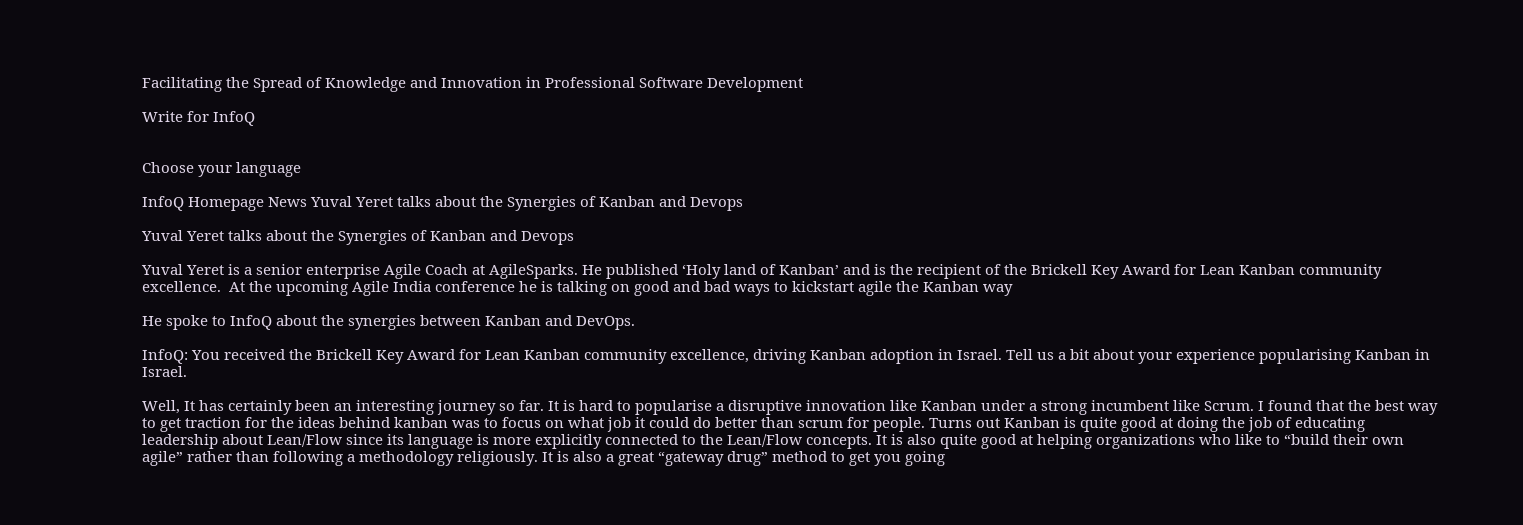Facilitating the Spread of Knowledge and Innovation in Professional Software Development

Write for InfoQ


Choose your language

InfoQ Homepage News Yuval Yeret talks about the Synergies of Kanban and Devops

Yuval Yeret talks about the Synergies of Kanban and Devops

Yuval Yeret is a senior enterprise Agile Coach at AgileSparks. He published ‘Holy land of Kanban’ and is the recipient of the Brickell Key Award for Lean Kanban community excellence.  At the upcoming Agile India conference he is talking on good and bad ways to kickstart agile the Kanban way

He spoke to InfoQ about the synergies between Kanban and DevOps.

InfoQ: You received the Brickell Key Award for Lean Kanban community excellence, driving Kanban adoption in Israel. Tell us a bit about your experience popularising Kanban in Israel.

Well, It has certainly been an interesting journey so far. It is hard to popularise a disruptive innovation like Kanban under a strong incumbent like Scrum. I found that the best way to get traction for the ideas behind kanban was to focus on what job it could do better than scrum for people. Turns out Kanban is quite good at doing the job of educating leadership about Lean/Flow since its language is more explicitly connected to the Lean/Flow concepts. It is also quite good at helping organizations who like to “build their own agile” rather than following a methodology religiously. It is also a great “gateway drug” method to get you going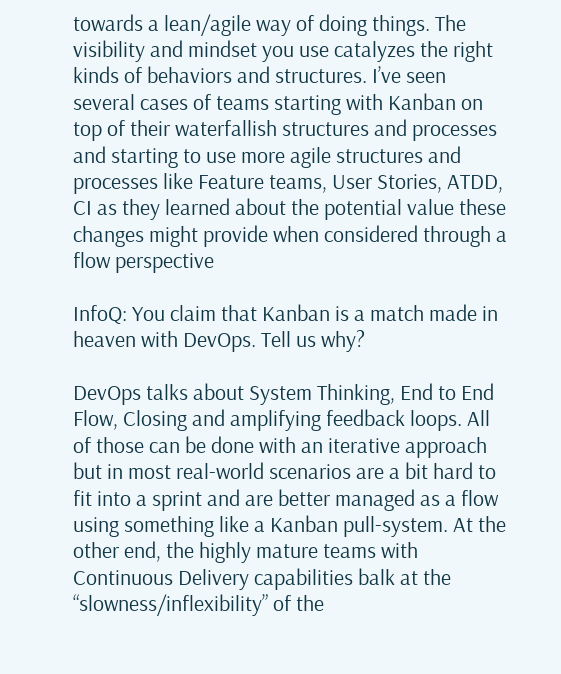towards a lean/agile way of doing things. The visibility and mindset you use catalyzes the right kinds of behaviors and structures. I’ve seen several cases of teams starting with Kanban on top of their waterfallish structures and processes and starting to use more agile structures and processes like Feature teams, User Stories, ATDD, CI as they learned about the potential value these changes might provide when considered through a flow perspective

InfoQ: You claim that Kanban is a match made in heaven with DevOps. Tell us why?

DevOps talks about System Thinking, End to End Flow, Closing and amplifying feedback loops. All of those can be done with an iterative approach but in most real-world scenarios are a bit hard to fit into a sprint and are better managed as a flow using something like a Kanban pull-system. At the other end, the highly mature teams with Continuous Delivery capabilities balk at the “slowness/inflexibility” of the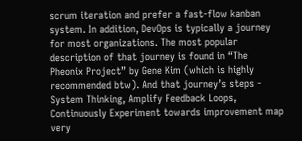scrum iteration and prefer a fast-flow kanban system. In addition, DevOps is typically a journey for most organizations. The most popular description of that journey is found in “The Pheonix Project” by Gene Kim (which is highly recommended btw). And that journey’s steps - System Thinking, Amplify Feedback Loops, Continuously Experiment towards improvement map very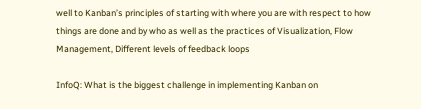well to Kanban’s principles of starting with where you are with respect to how things are done and by who as well as the practices of Visualization, Flow Management, Different levels of feedback loops

InfoQ: What is the biggest challenge in implementing Kanban on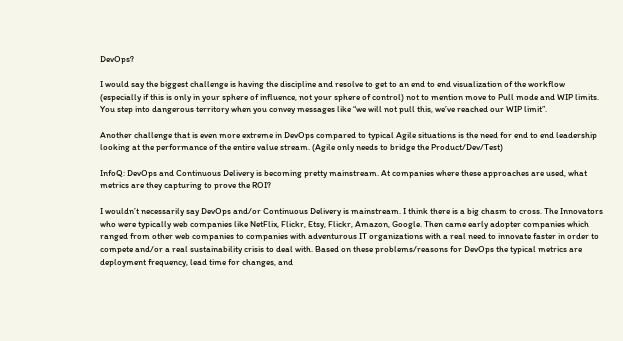DevOps?

I would say the biggest challenge is having the discipline and resolve to get to an end to end visualization of the workflow (especially if this is only in your sphere of influence, not your sphere of control) not to mention move to Pull mode and WIP limits. You step into dangerous territory when you convey messages like “we will not pull this, we’ve reached our WIP limit”.

Another challenge that is even more extreme in DevOps compared to typical Agile situations is the need for end to end leadership looking at the performance of the entire value stream. (Agile only needs to bridge the Product/Dev/Test)

InfoQ: DevOps and Continuous Delivery is becoming pretty mainstream. At companies where these approaches are used, what metrics are they capturing to prove the ROI?

I wouldn’t necessarily say DevOps and/or Continuous Delivery is mainstream. I think there is a big chasm to cross. The Innovators who were typically web companies like NetFlix, Flickr, Etsy, Flickr, Amazon, Google. Then came early adopter companies which ranged from other web companies to companies with adventurous IT organizations with a real need to innovate faster in order to compete and/or a real sustainability crisis to deal with. Based on these problems/reasons for DevOps the typical metrics are deployment frequency, lead time for changes, and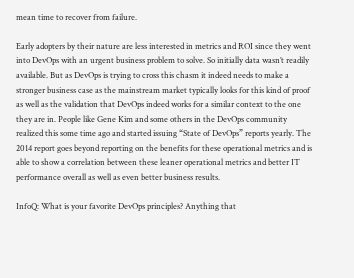mean time to recover from failure.

Early adopters by their nature are less interested in metrics and ROI since they went into DevOps with an urgent business problem to solve. So initially data wasn’t readily available. But as DevOps is trying to cross this chasm it indeed needs to make a stronger business case as the mainstream market typically looks for this kind of proof as well as the validation that DevOps indeed works for a similar context to the one they are in. People like Gene Kim and some others in the DevOps community realized this some time ago and started issuing “State of DevOps” reports yearly. The 2014 report goes beyond reporting on the benefits for these operational metrics and is able to show a correlation between these leaner operational metrics and better IT performance overall as well as even better business results.

InfoQ: What is your favorite DevOps principles? Anything that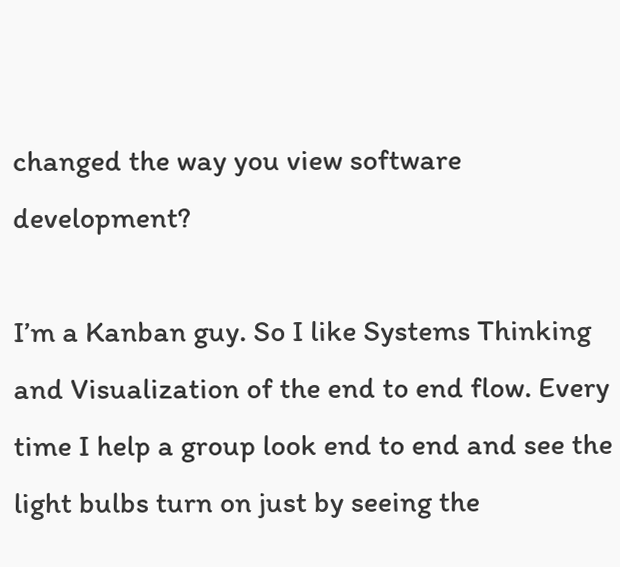changed the way you view software development?

I’m a Kanban guy. So I like Systems Thinking and Visualization of the end to end flow. Every time I help a group look end to end and see the light bulbs turn on just by seeing the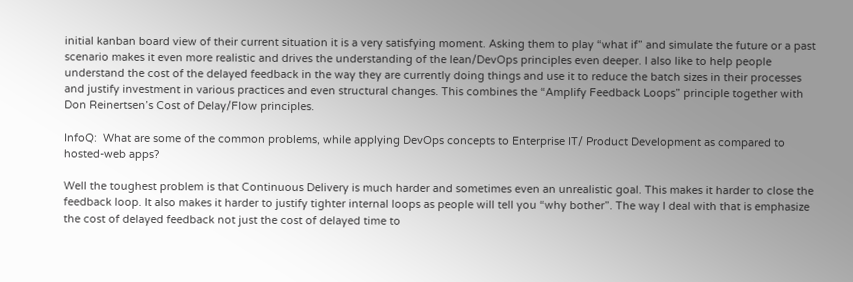initial kanban board view of their current situation it is a very satisfying moment. Asking them to play “what if” and simulate the future or a past scenario makes it even more realistic and drives the understanding of the lean/DevOps principles even deeper. I also like to help people understand the cost of the delayed feedback in the way they are currently doing things and use it to reduce the batch sizes in their processes and justify investment in various practices and even structural changes. This combines the “Amplify Feedback Loops” principle together with Don Reinertsen’s Cost of Delay/Flow principles.

InfoQ:  What are some of the common problems, while applying DevOps concepts to Enterprise IT/ Product Development as compared to hosted-web apps?

Well the toughest problem is that Continuous Delivery is much harder and sometimes even an unrealistic goal. This makes it harder to close the feedback loop. It also makes it harder to justify tighter internal loops as people will tell you “why bother”. The way I deal with that is emphasize the cost of delayed feedback not just the cost of delayed time to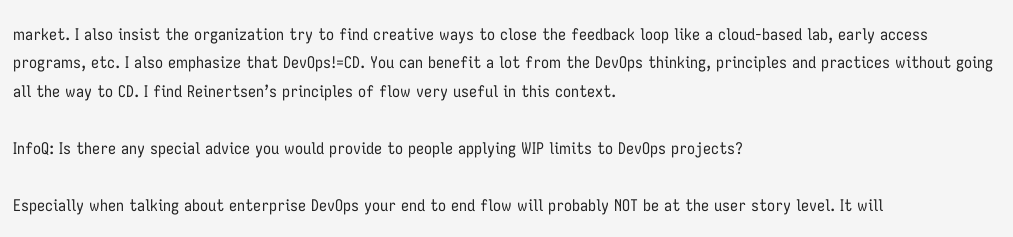market. I also insist the organization try to find creative ways to close the feedback loop like a cloud-based lab, early access programs, etc. I also emphasize that DevOps!=CD. You can benefit a lot from the DevOps thinking, principles and practices without going all the way to CD. I find Reinertsen’s principles of flow very useful in this context.

InfoQ: Is there any special advice you would provide to people applying WIP limits to DevOps projects?

Especially when talking about enterprise DevOps your end to end flow will probably NOT be at the user story level. It will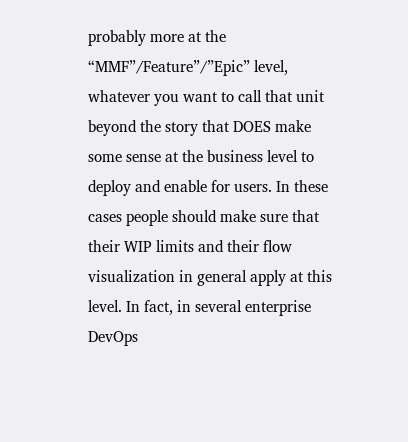probably more at the “MMF”/Feature”/”Epic” level, whatever you want to call that unit beyond the story that DOES make some sense at the business level to deploy and enable for users. In these cases people should make sure that their WIP limits and their flow visualization in general apply at this level. In fact, in several enterprise DevOps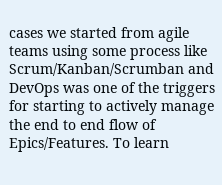cases we started from agile teams using some process like Scrum/Kanban/Scrumban and DevOps was one of the triggers for starting to actively manage the end to end flow of Epics/Features. To learn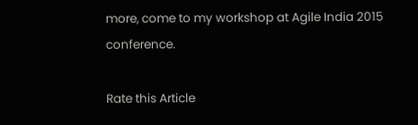more, come to my workshop at Agile India 2015 conference.

Rate this Article